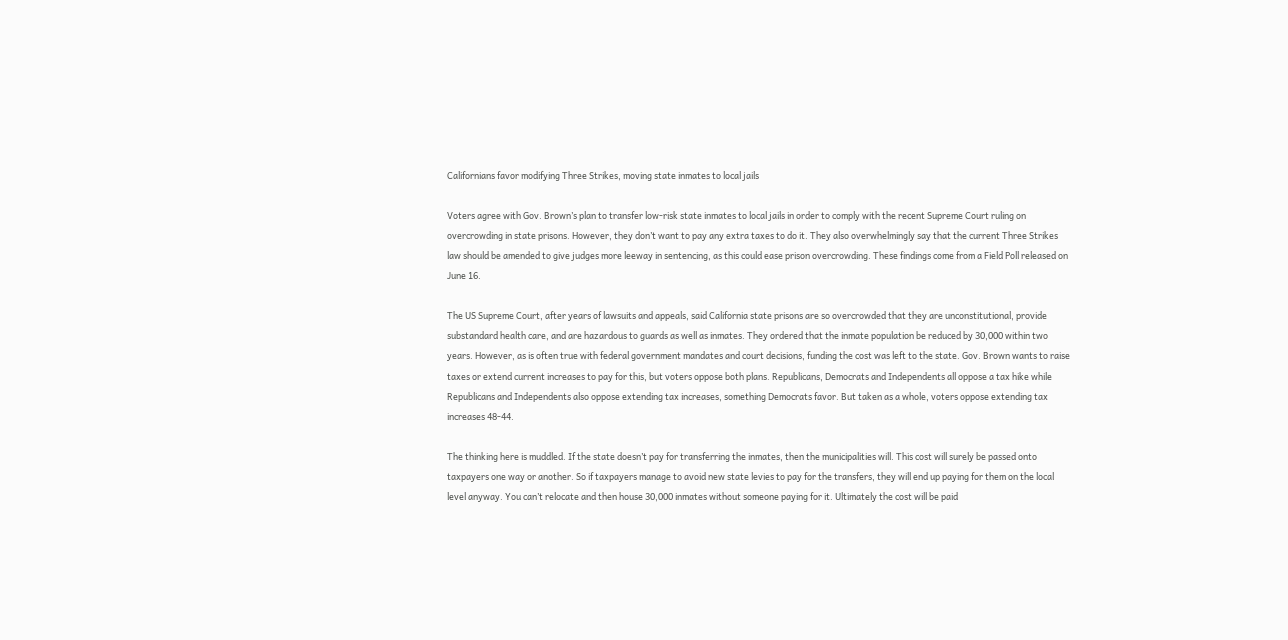Californians favor modifying Three Strikes, moving state inmates to local jails

Voters agree with Gov. Brown’s plan to transfer low-risk state inmates to local jails in order to comply with the recent Supreme Court ruling on overcrowding in state prisons. However, they don’t want to pay any extra taxes to do it. They also overwhelmingly say that the current Three Strikes law should be amended to give judges more leeway in sentencing, as this could ease prison overcrowding. These findings come from a Field Poll released on June 16.

The US Supreme Court, after years of lawsuits and appeals, said California state prisons are so overcrowded that they are unconstitutional, provide substandard health care, and are hazardous to guards as well as inmates. They ordered that the inmate population be reduced by 30,000 within two years. However, as is often true with federal government mandates and court decisions, funding the cost was left to the state. Gov. Brown wants to raise taxes or extend current increases to pay for this, but voters oppose both plans. Republicans, Democrats and Independents all oppose a tax hike while Republicans and Independents also oppose extending tax increases, something Democrats favor. But taken as a whole, voters oppose extending tax increases 48-44.

The thinking here is muddled. If the state doesn’t pay for transferring the inmates, then the municipalities will. This cost will surely be passed onto taxpayers one way or another. So if taxpayers manage to avoid new state levies to pay for the transfers, they will end up paying for them on the local level anyway. You can’t relocate and then house 30,000 inmates without someone paying for it. Ultimately the cost will be paid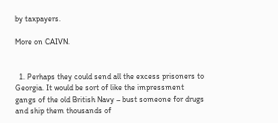by taxpayers.

More on CAIVN.


  1. Perhaps they could send all the excess prisoners to Georgia. It would be sort of like the impressment gangs of the old British Navy – bust someone for drugs and ship them thousands of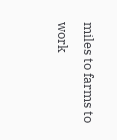miles to farms to work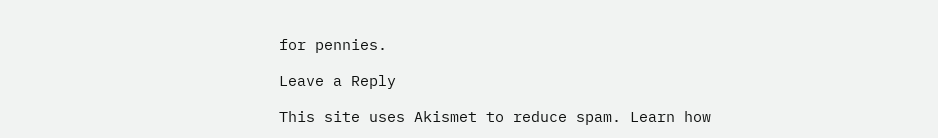for pennies.

Leave a Reply

This site uses Akismet to reduce spam. Learn how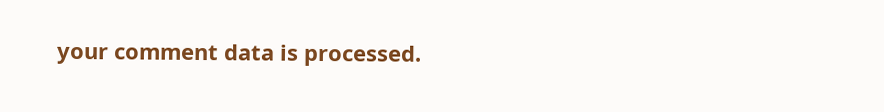your comment data is processed.